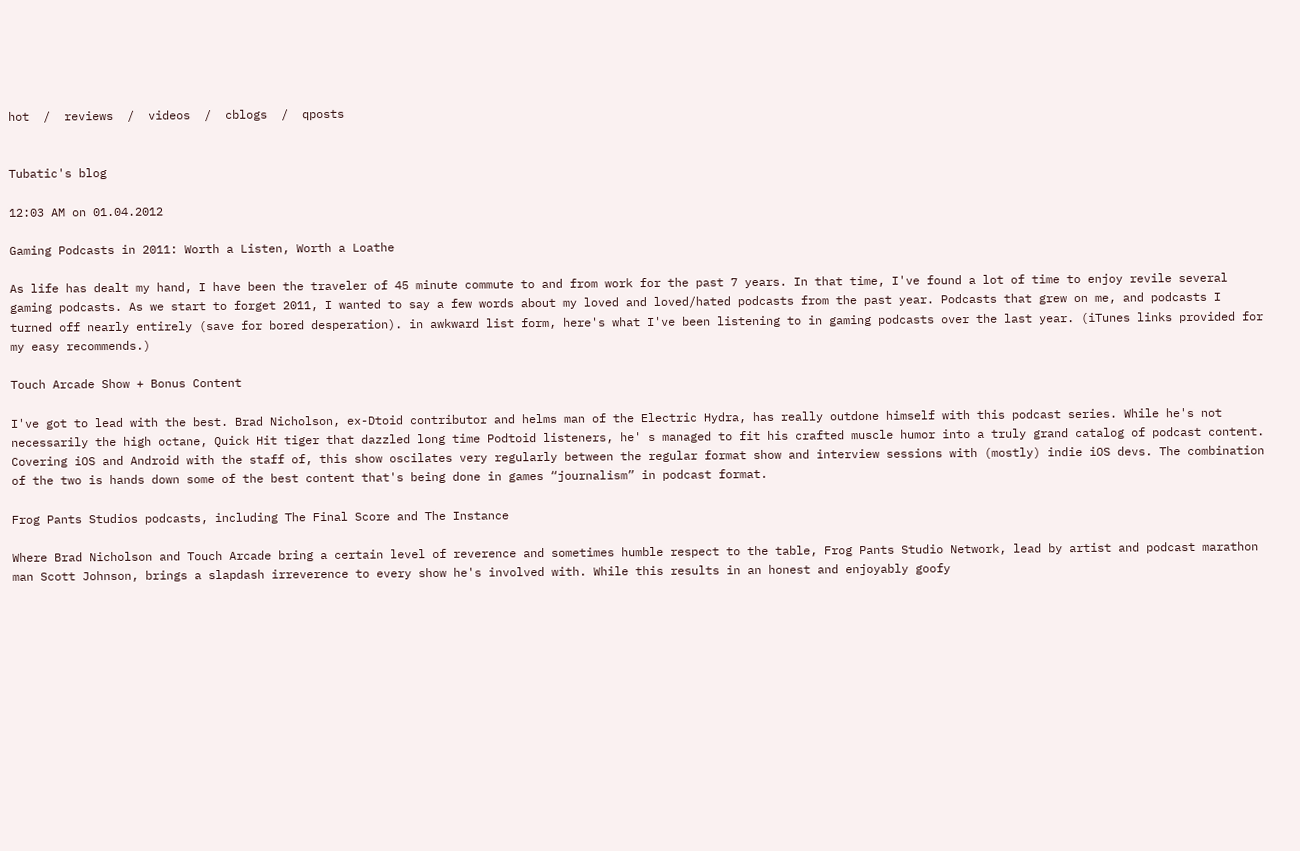hot  /  reviews  /  videos  /  cblogs  /  qposts


Tubatic's blog

12:03 AM on 01.04.2012

Gaming Podcasts in 2011: Worth a Listen, Worth a Loathe

As life has dealt my hand, I have been the traveler of 45 minute commute to and from work for the past 7 years. In that time, I've found a lot of time to enjoy revile several gaming podcasts. As we start to forget 2011, I wanted to say a few words about my loved and loved/hated podcasts from the past year. Podcasts that grew on me, and podcasts I turned off nearly entirely (save for bored desperation). in awkward list form, here's what I've been listening to in gaming podcasts over the last year. (iTunes links provided for my easy recommends.)

Touch Arcade Show + Bonus Content

I've got to lead with the best. Brad Nicholson, ex-Dtoid contributor and helms man of the Electric Hydra, has really outdone himself with this podcast series. While he's not necessarily the high octane, Quick Hit tiger that dazzled long time Podtoid listeners, he' s managed to fit his crafted muscle humor into a truly grand catalog of podcast content. Covering iOS and Android with the staff of, this show oscilates very regularly between the regular format show and interview sessions with (mostly) indie iOS devs. The combination of the two is hands down some of the best content that's being done in games “journalism” in podcast format.

Frog Pants Studios podcasts, including The Final Score and The Instance

Where Brad Nicholson and Touch Arcade bring a certain level of reverence and sometimes humble respect to the table, Frog Pants Studio Network, lead by artist and podcast marathon man Scott Johnson, brings a slapdash irreverence to every show he's involved with. While this results in an honest and enjoyably goofy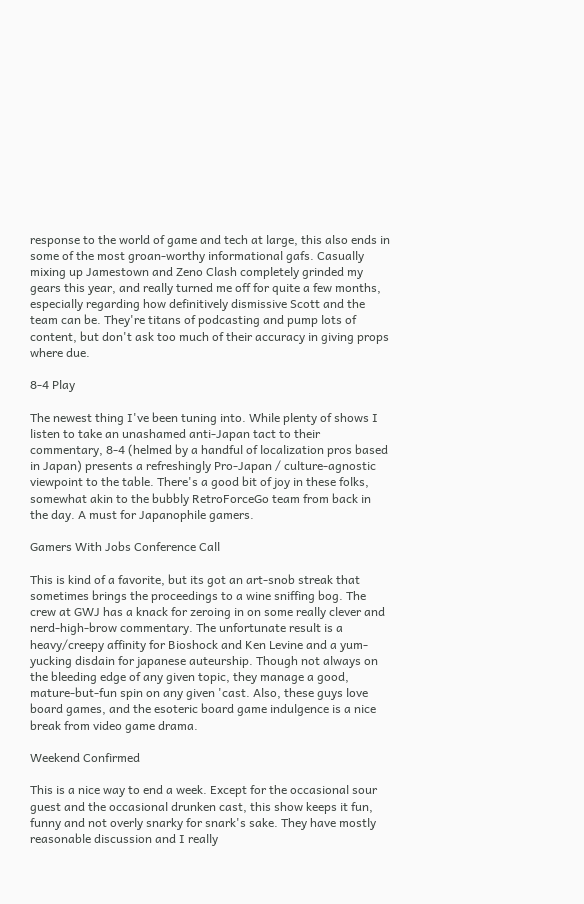response to the world of game and tech at large, this also ends in some of the most groan-worthy informational gafs. Casually mixing up Jamestown and Zeno Clash completely grinded my gears this year, and really turned me off for quite a few months, especially regarding how definitively dismissive Scott and the team can be. They're titans of podcasting and pump lots of content, but don't ask too much of their accuracy in giving props where due.

8-4 Play

The newest thing I've been tuning into. While plenty of shows I listen to take an unashamed anti-Japan tact to their commentary, 8-4 (helmed by a handful of localization pros based in Japan) presents a refreshingly Pro-Japan / culture-agnostic viewpoint to the table. There's a good bit of joy in these folks, somewhat akin to the bubbly RetroForceGo team from back in the day. A must for Japanophile gamers.

Gamers With Jobs Conference Call

This is kind of a favorite, but its got an art-snob streak that sometimes brings the proceedings to a wine sniffing bog. The crew at GWJ has a knack for zeroing in on some really clever and nerd-high-brow commentary. The unfortunate result is a heavy/creepy affinity for Bioshock and Ken Levine and a yum-yucking disdain for japanese auteurship. Though not always on the bleeding edge of any given topic, they manage a good, mature-but-fun spin on any given 'cast. Also, these guys love board games, and the esoteric board game indulgence is a nice break from video game drama.

Weekend Confirmed

This is a nice way to end a week. Except for the occasional sour guest and the occasional drunken cast, this show keeps it fun, funny and not overly snarky for snark's sake. They have mostly reasonable discussion and I really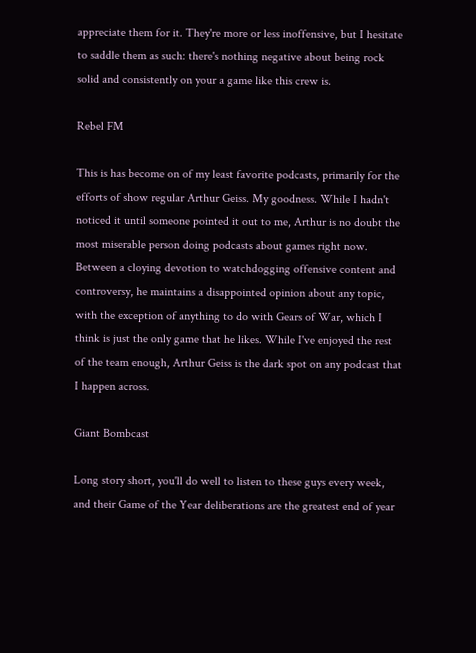appreciate them for it. They're more or less inoffensive, but I hesitate to saddle them as such: there's nothing negative about being rock solid and consistently on your a game like this crew is.

Rebel FM

This is has become on of my least favorite podcasts, primarily for the efforts of show regular Arthur Geiss. My goodness. While I hadn't noticed it until someone pointed it out to me, Arthur is no doubt the most miserable person doing podcasts about games right now. Between a cloying devotion to watchdogging offensive content and controversy, he maintains a disappointed opinion about any topic, with the exception of anything to do with Gears of War, which I think is just the only game that he likes. While I've enjoyed the rest of the team enough, Arthur Geiss is the dark spot on any podcast that I happen across.

Giant Bombcast

Long story short, you'll do well to listen to these guys every week, and their Game of the Year deliberations are the greatest end of year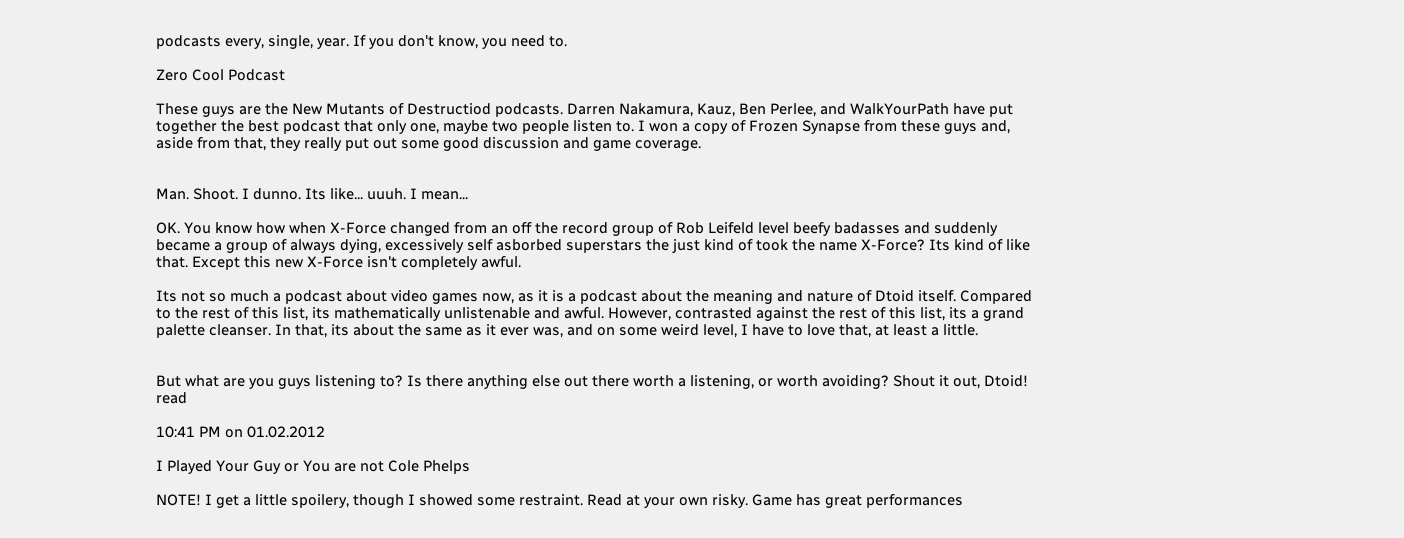podcasts every, single, year. If you don't know, you need to.

Zero Cool Podcast

These guys are the New Mutants of Destructiod podcasts. Darren Nakamura, Kauz, Ben Perlee, and WalkYourPath have put together the best podcast that only one, maybe two people listen to. I won a copy of Frozen Synapse from these guys and, aside from that, they really put out some good discussion and game coverage.


Man. Shoot. I dunno. Its like... uuuh. I mean...

OK. You know how when X-Force changed from an off the record group of Rob Leifeld level beefy badasses and suddenly became a group of always dying, excessively self asborbed superstars the just kind of took the name X-Force? Its kind of like that. Except this new X-Force isn't completely awful.

Its not so much a podcast about video games now, as it is a podcast about the meaning and nature of Dtoid itself. Compared to the rest of this list, its mathematically unlistenable and awful. However, contrasted against the rest of this list, its a grand palette cleanser. In that, its about the same as it ever was, and on some weird level, I have to love that, at least a little.


But what are you guys listening to? Is there anything else out there worth a listening, or worth avoiding? Shout it out, Dtoid!   read

10:41 PM on 01.02.2012

I Played Your Guy or You are not Cole Phelps

NOTE! I get a little spoilery, though I showed some restraint. Read at your own risky. Game has great performances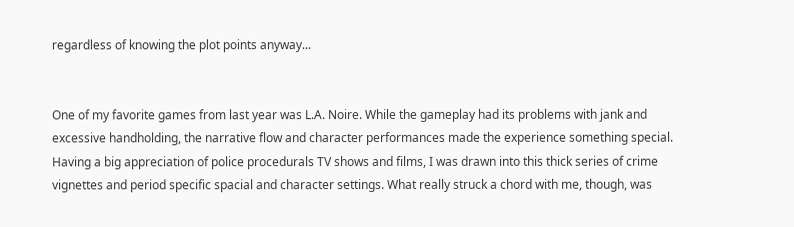regardless of knowing the plot points anyway...


One of my favorite games from last year was L.A. Noire. While the gameplay had its problems with jank and excessive handholding, the narrative flow and character performances made the experience something special. Having a big appreciation of police procedurals TV shows and films, I was drawn into this thick series of crime vignettes and period specific spacial and character settings. What really struck a chord with me, though, was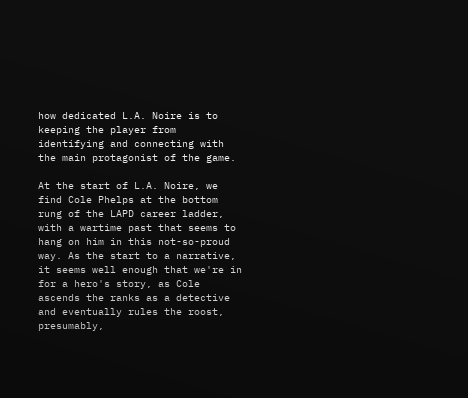how dedicated L.A. Noire is to keeping the player from identifying and connecting with the main protagonist of the game.

At the start of L.A. Noire, we find Cole Phelps at the bottom rung of the LAPD career ladder, with a wartime past that seems to hang on him in this not-so-proud way. As the start to a narrative, it seems well enough that we're in for a hero's story, as Cole ascends the ranks as a detective and eventually rules the roost, presumably,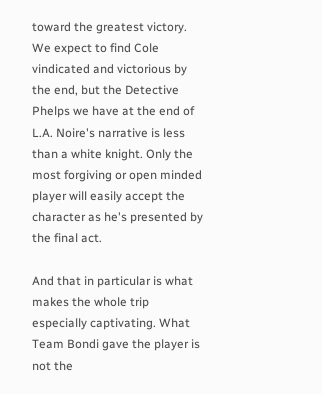toward the greatest victory. We expect to find Cole vindicated and victorious by the end, but the Detective Phelps we have at the end of L.A. Noire's narrative is less than a white knight. Only the most forgiving or open minded player will easily accept the character as he's presented by the final act.

And that in particular is what makes the whole trip especially captivating. What Team Bondi gave the player is not the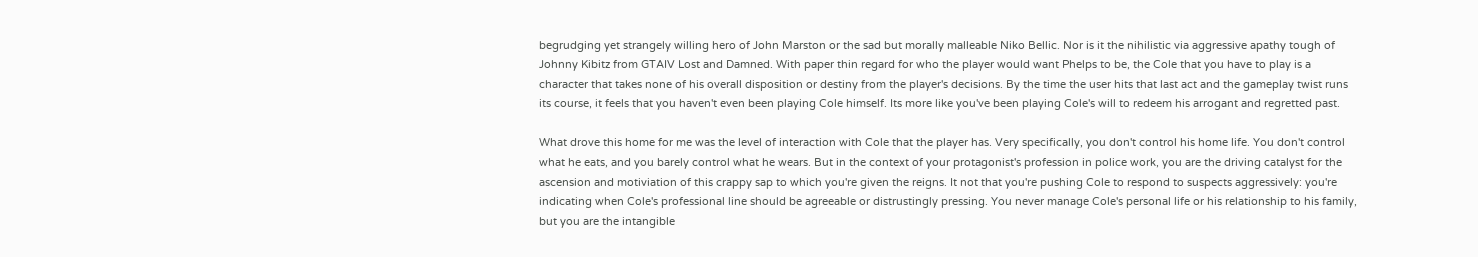begrudging yet strangely willing hero of John Marston or the sad but morally malleable Niko Bellic. Nor is it the nihilistic via aggressive apathy tough of Johnny Kibitz from GTAIV Lost and Damned. With paper thin regard for who the player would want Phelps to be, the Cole that you have to play is a character that takes none of his overall disposition or destiny from the player's decisions. By the time the user hits that last act and the gameplay twist runs its course, it feels that you haven't even been playing Cole himself. Its more like you've been playing Cole's will to redeem his arrogant and regretted past.

What drove this home for me was the level of interaction with Cole that the player has. Very specifically, you don't control his home life. You don't control what he eats, and you barely control what he wears. But in the context of your protagonist's profession in police work, you are the driving catalyst for the ascension and motiviation of this crappy sap to which you're given the reigns. It not that you're pushing Cole to respond to suspects aggressively: you're indicating when Cole's professional line should be agreeable or distrustingly pressing. You never manage Cole's personal life or his relationship to his family, but you are the intangible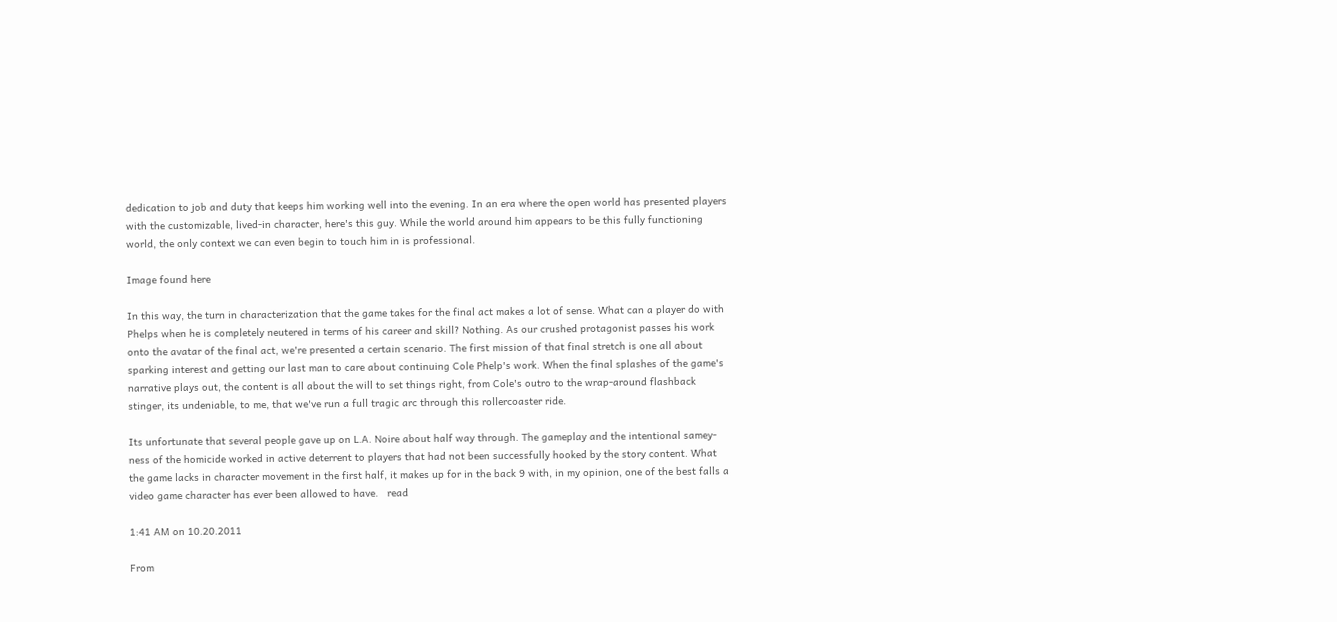dedication to job and duty that keeps him working well into the evening. In an era where the open world has presented players with the customizable, lived-in character, here's this guy. While the world around him appears to be this fully functioning world, the only context we can even begin to touch him in is professional.

Image found here

In this way, the turn in characterization that the game takes for the final act makes a lot of sense. What can a player do with Phelps when he is completely neutered in terms of his career and skill? Nothing. As our crushed protagonist passes his work onto the avatar of the final act, we're presented a certain scenario. The first mission of that final stretch is one all about sparking interest and getting our last man to care about continuing Cole Phelp's work. When the final splashes of the game's narrative plays out, the content is all about the will to set things right, from Cole's outro to the wrap-around flashback stinger, its undeniable, to me, that we've run a full tragic arc through this rollercoaster ride.

Its unfortunate that several people gave up on L.A. Noire about half way through. The gameplay and the intentional samey-ness of the homicide worked in active deterrent to players that had not been successfully hooked by the story content. What the game lacks in character movement in the first half, it makes up for in the back 9 with, in my opinion, one of the best falls a video game character has ever been allowed to have.   read

1:41 AM on 10.20.2011

From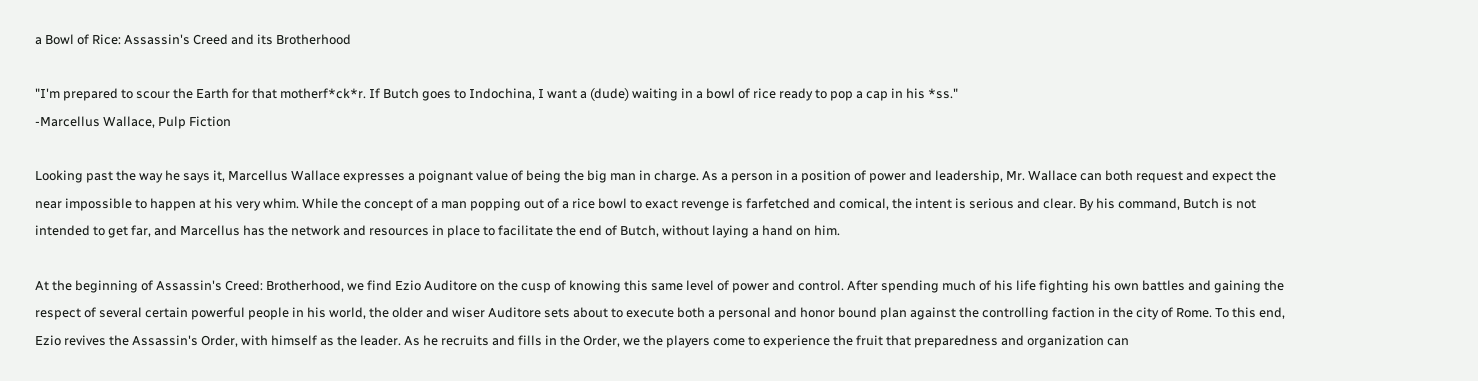a Bowl of Rice: Assassin's Creed and its Brotherhood

"I'm prepared to scour the Earth for that motherf*ck*r. If Butch goes to Indochina, I want a (dude) waiting in a bowl of rice ready to pop a cap in his *ss."
-Marcellus Wallace, Pulp Fiction

Looking past the way he says it, Marcellus Wallace expresses a poignant value of being the big man in charge. As a person in a position of power and leadership, Mr. Wallace can both request and expect the near impossible to happen at his very whim. While the concept of a man popping out of a rice bowl to exact revenge is farfetched and comical, the intent is serious and clear. By his command, Butch is not intended to get far, and Marcellus has the network and resources in place to facilitate the end of Butch, without laying a hand on him.

At the beginning of Assassin's Creed: Brotherhood, we find Ezio Auditore on the cusp of knowing this same level of power and control. After spending much of his life fighting his own battles and gaining the respect of several certain powerful people in his world, the older and wiser Auditore sets about to execute both a personal and honor bound plan against the controlling faction in the city of Rome. To this end, Ezio revives the Assassin's Order, with himself as the leader. As he recruits and fills in the Order, we the players come to experience the fruit that preparedness and organization can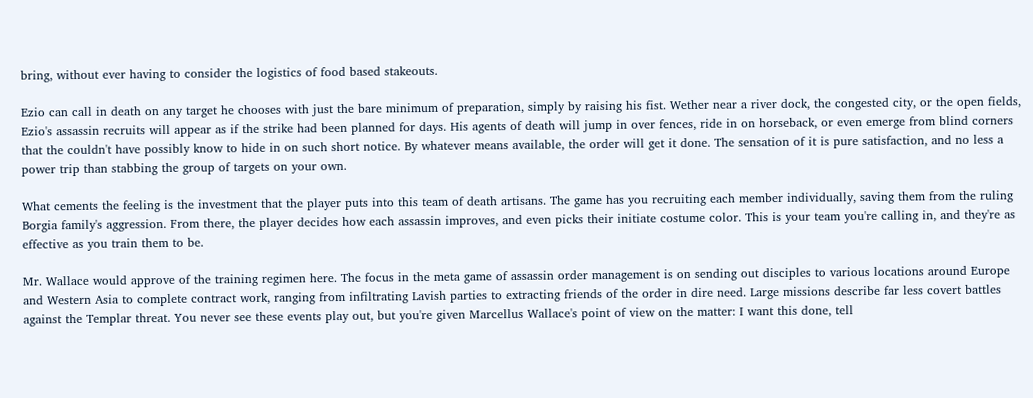bring, without ever having to consider the logistics of food based stakeouts.

Ezio can call in death on any target he chooses with just the bare minimum of preparation, simply by raising his fist. Wether near a river dock, the congested city, or the open fields, Ezio's assassin recruits will appear as if the strike had been planned for days. His agents of death will jump in over fences, ride in on horseback, or even emerge from blind corners that the couldn't have possibly know to hide in on such short notice. By whatever means available, the order will get it done. The sensation of it is pure satisfaction, and no less a power trip than stabbing the group of targets on your own.

What cements the feeling is the investment that the player puts into this team of death artisans. The game has you recruiting each member individually, saving them from the ruling Borgia family's aggression. From there, the player decides how each assassin improves, and even picks their initiate costume color. This is your team you're calling in, and they're as effective as you train them to be.

Mr. Wallace would approve of the training regimen here. The focus in the meta game of assassin order management is on sending out disciples to various locations around Europe and Western Asia to complete contract work, ranging from infiltrating Lavish parties to extracting friends of the order in dire need. Large missions describe far less covert battles against the Templar threat. You never see these events play out, but you're given Marcellus Wallace's point of view on the matter: I want this done, tell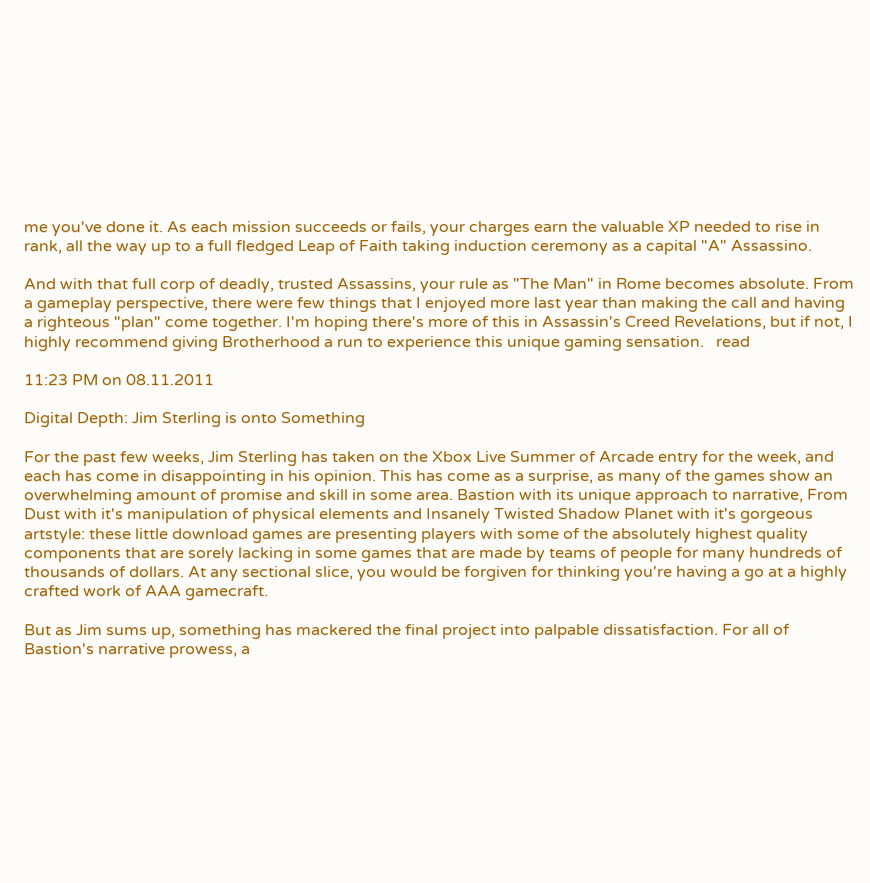me you've done it. As each mission succeeds or fails, your charges earn the valuable XP needed to rise in rank, all the way up to a full fledged Leap of Faith taking induction ceremony as a capital "A" Assassino.

And with that full corp of deadly, trusted Assassins, your rule as "The Man" in Rome becomes absolute. From a gameplay perspective, there were few things that I enjoyed more last year than making the call and having a righteous "plan" come together. I'm hoping there's more of this in Assassin's Creed Revelations, but if not, I highly recommend giving Brotherhood a run to experience this unique gaming sensation.   read

11:23 PM on 08.11.2011

Digital Depth: Jim Sterling is onto Something

For the past few weeks, Jim Sterling has taken on the Xbox Live Summer of Arcade entry for the week, and each has come in disappointing in his opinion. This has come as a surprise, as many of the games show an overwhelming amount of promise and skill in some area. Bastion with its unique approach to narrative, From Dust with it's manipulation of physical elements and Insanely Twisted Shadow Planet with it's gorgeous artstyle: these little download games are presenting players with some of the absolutely highest quality components that are sorely lacking in some games that are made by teams of people for many hundreds of thousands of dollars. At any sectional slice, you would be forgiven for thinking you're having a go at a highly crafted work of AAA gamecraft.

But as Jim sums up, something has mackered the final project into palpable dissatisfaction. For all of Bastion's narrative prowess, a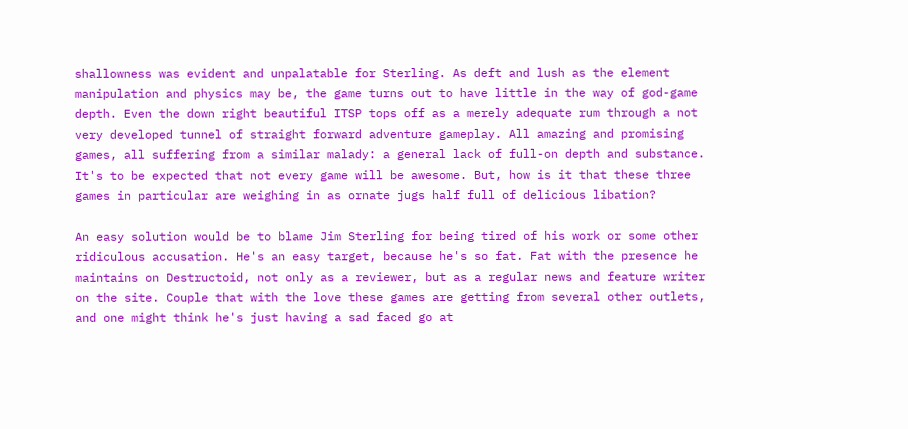shallowness was evident and unpalatable for Sterling. As deft and lush as the element manipulation and physics may be, the game turns out to have little in the way of god-game depth. Even the down right beautiful ITSP tops off as a merely adequate rum through a not very developed tunnel of straight forward adventure gameplay. All amazing and promising games, all suffering from a similar malady: a general lack of full-on depth and substance. It's to be expected that not every game will be awesome. But, how is it that these three games in particular are weighing in as ornate jugs half full of delicious libation?

An easy solution would be to blame Jim Sterling for being tired of his work or some other ridiculous accusation. He's an easy target, because he's so fat. Fat with the presence he maintains on Destructoid, not only as a reviewer, but as a regular news and feature writer on the site. Couple that with the love these games are getting from several other outlets, and one might think he's just having a sad faced go at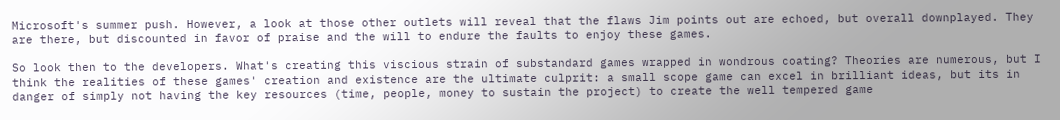Microsoft's summer push. However, a look at those other outlets will reveal that the flaws Jim points out are echoed, but overall downplayed. They are there, but discounted in favor of praise and the will to endure the faults to enjoy these games.

So look then to the developers. What's creating this viscious strain of substandard games wrapped in wondrous coating? Theories are numerous, but I think the realities of these games' creation and existence are the ultimate culprit: a small scope game can excel in brilliant ideas, but its in danger of simply not having the key resources (time, people, money to sustain the project) to create the well tempered game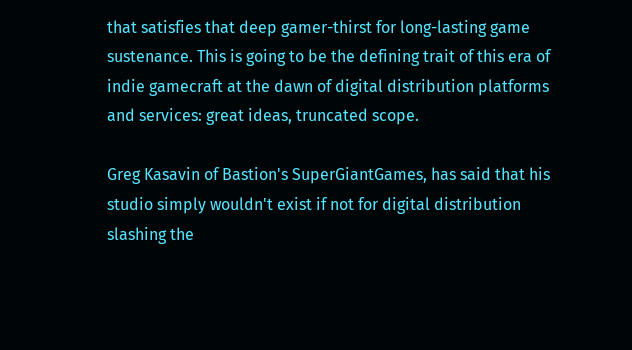that satisfies that deep gamer-thirst for long-lasting game sustenance. This is going to be the defining trait of this era of indie gamecraft at the dawn of digital distribution platforms and services: great ideas, truncated scope.

Greg Kasavin of Bastion's SuperGiantGames, has said that his studio simply wouldn't exist if not for digital distribution slashing the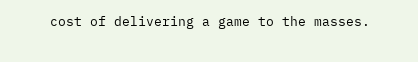cost of delivering a game to the masses.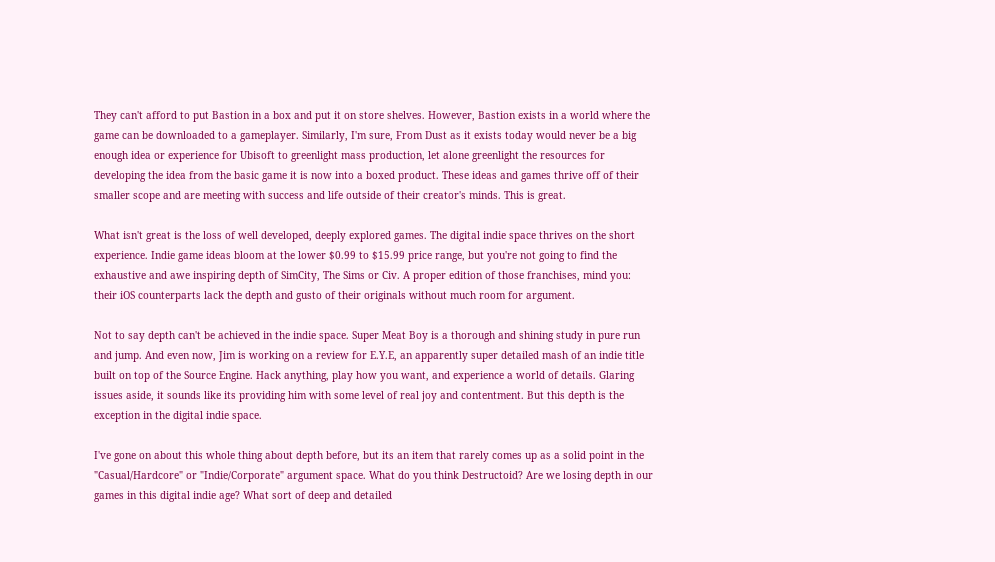They can't afford to put Bastion in a box and put it on store shelves. However, Bastion exists in a world where the game can be downloaded to a gameplayer. Similarly, I'm sure, From Dust as it exists today would never be a big enough idea or experience for Ubisoft to greenlight mass production, let alone greenlight the resources for developing the idea from the basic game it is now into a boxed product. These ideas and games thrive off of their smaller scope and are meeting with success and life outside of their creator's minds. This is great.

What isn't great is the loss of well developed, deeply explored games. The digital indie space thrives on the short experience. Indie game ideas bloom at the lower $0.99 to $15.99 price range, but you're not going to find the exhaustive and awe inspiring depth of SimCity, The Sims or Civ. A proper edition of those franchises, mind you: their iOS counterparts lack the depth and gusto of their originals without much room for argument.

Not to say depth can't be achieved in the indie space. Super Meat Boy is a thorough and shining study in pure run and jump. And even now, Jim is working on a review for E.Y.E, an apparently super detailed mash of an indie title built on top of the Source Engine. Hack anything, play how you want, and experience a world of details. Glaring issues aside, it sounds like its providing him with some level of real joy and contentment. But this depth is the exception in the digital indie space.

I've gone on about this whole thing about depth before, but its an item that rarely comes up as a solid point in the "Casual/Hardcore" or "Indie/Corporate" argument space. What do you think Destructoid? Are we losing depth in our games in this digital indie age? What sort of deep and detailed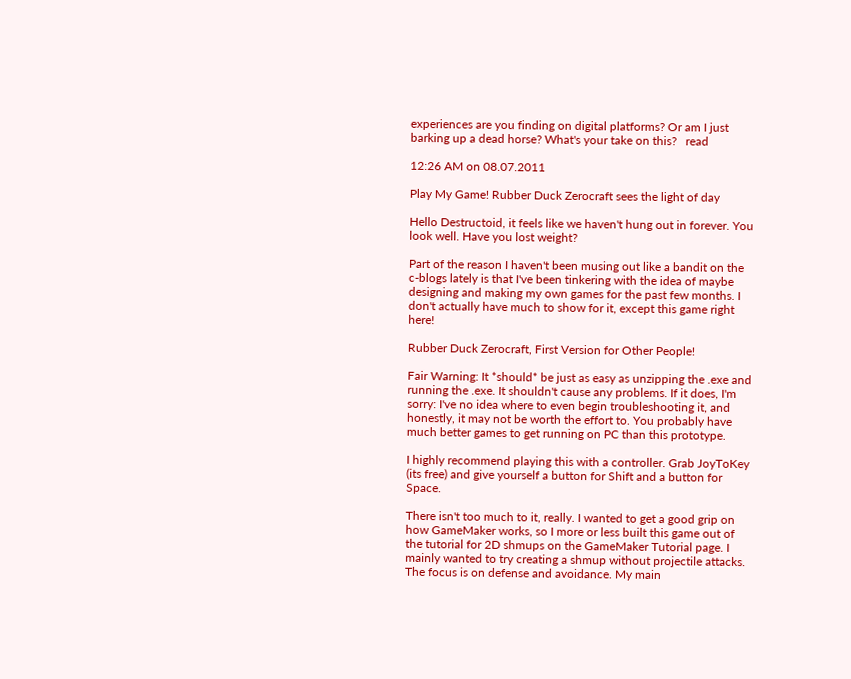experiences are you finding on digital platforms? Or am I just barking up a dead horse? What's your take on this?   read

12:26 AM on 08.07.2011

Play My Game! Rubber Duck Zerocraft sees the light of day

Hello Destructoid, it feels like we haven't hung out in forever. You look well. Have you lost weight?

Part of the reason I haven't been musing out like a bandit on the c-blogs lately is that I've been tinkering with the idea of maybe designing and making my own games for the past few months. I don't actually have much to show for it, except this game right here!

Rubber Duck Zerocraft, First Version for Other People!

Fair Warning: It *should* be just as easy as unzipping the .exe and running the .exe. It shouldn't cause any problems. If it does, I'm sorry: I've no idea where to even begin troubleshooting it, and honestly, it may not be worth the effort to. You probably have much better games to get running on PC than this prototype.

I highly recommend playing this with a controller. Grab JoyToKey (its free) and give yourself a button for Shift and a button for Space.

There isn't too much to it, really. I wanted to get a good grip on how GameMaker works, so I more or less built this game out of the tutorial for 2D shmups on the GameMaker Tutorial page. I mainly wanted to try creating a shmup without projectile attacks. The focus is on defense and avoidance. My main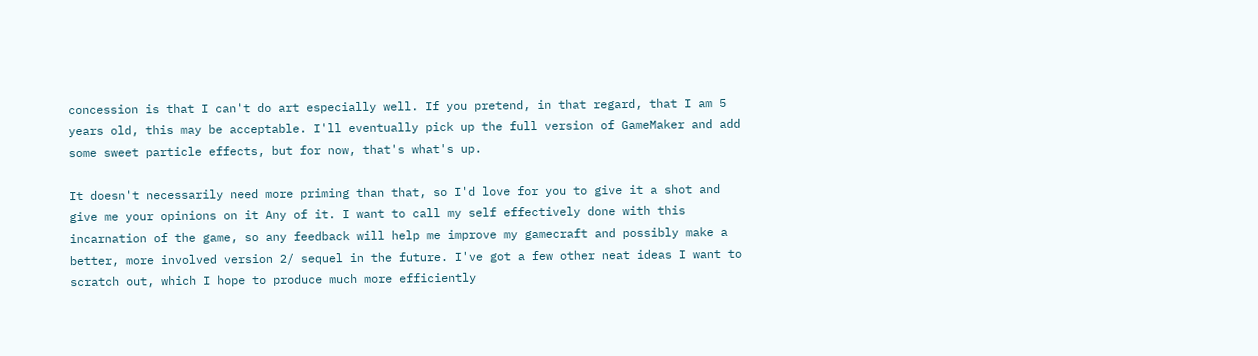concession is that I can't do art especially well. If you pretend, in that regard, that I am 5 years old, this may be acceptable. I'll eventually pick up the full version of GameMaker and add some sweet particle effects, but for now, that's what's up.

It doesn't necessarily need more priming than that, so I'd love for you to give it a shot and give me your opinions on it Any of it. I want to call my self effectively done with this incarnation of the game, so any feedback will help me improve my gamecraft and possibly make a better, more involved version 2/ sequel in the future. I've got a few other neat ideas I want to scratch out, which I hope to produce much more efficiently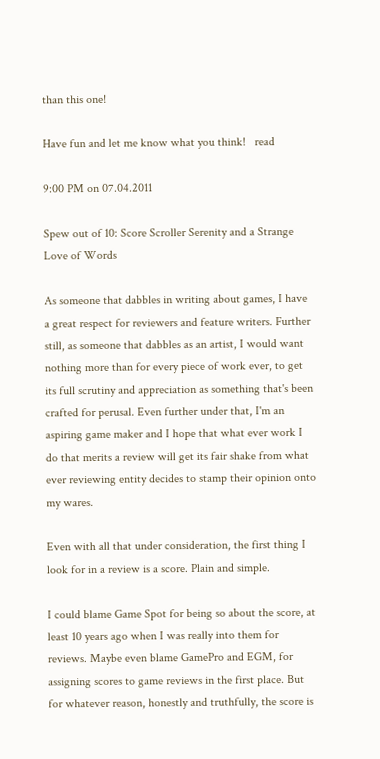than this one!

Have fun and let me know what you think!   read

9:00 PM on 07.04.2011

Spew out of 10: Score Scroller Serenity and a Strange Love of Words

As someone that dabbles in writing about games, I have a great respect for reviewers and feature writers. Further still, as someone that dabbles as an artist, I would want nothing more than for every piece of work ever, to get its full scrutiny and appreciation as something that's been crafted for perusal. Even further under that, I'm an aspiring game maker and I hope that what ever work I do that merits a review will get its fair shake from what ever reviewing entity decides to stamp their opinion onto my wares.

Even with all that under consideration, the first thing I look for in a review is a score. Plain and simple.

I could blame Game Spot for being so about the score, at least 10 years ago when I was really into them for reviews. Maybe even blame GamePro and EGM, for assigning scores to game reviews in the first place. But for whatever reason, honestly and truthfully, the score is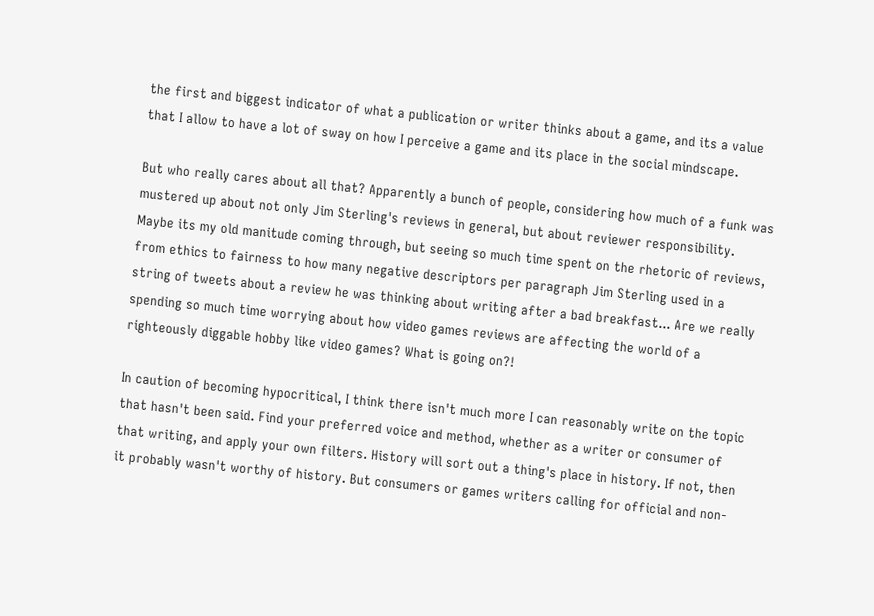the first and biggest indicator of what a publication or writer thinks about a game, and its a value that I allow to have a lot of sway on how I perceive a game and its place in the social mindscape.

But who really cares about all that? Apparently a bunch of people, considering how much of a funk was mustered up about not only Jim Sterling's reviews in general, but about reviewer responsibility. Maybe its my old manitude coming through, but seeing so much time spent on the rhetoric of reviews, from ethics to fairness to how many negative descriptors per paragraph Jim Sterling used in a string of tweets about a review he was thinking about writing after a bad breakfast... Are we really spending so much time worrying about how video games reviews are affecting the world of a righteously diggable hobby like video games? What is going on?!

In caution of becoming hypocritical, I think there isn't much more I can reasonably write on the topic that hasn't been said. Find your preferred voice and method, whether as a writer or consumer of that writing, and apply your own filters. History will sort out a thing's place in history. If not, then it probably wasn't worthy of history. But consumers or games writers calling for official and non-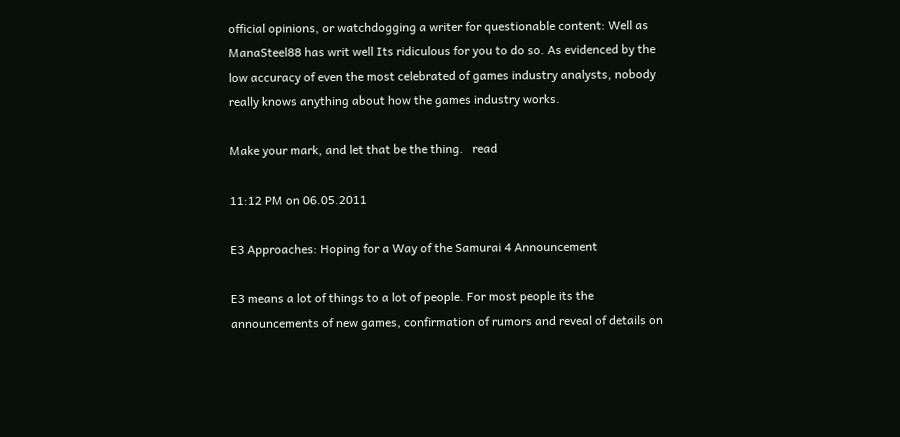official opinions, or watchdogging a writer for questionable content: Well as ManaSteel88 has writ well Its ridiculous for you to do so. As evidenced by the low accuracy of even the most celebrated of games industry analysts, nobody really knows anything about how the games industry works.

Make your mark, and let that be the thing.   read

11:12 PM on 06.05.2011

E3 Approaches: Hoping for a Way of the Samurai 4 Announcement

E3 means a lot of things to a lot of people. For most people its the announcements of new games, confirmation of rumors and reveal of details on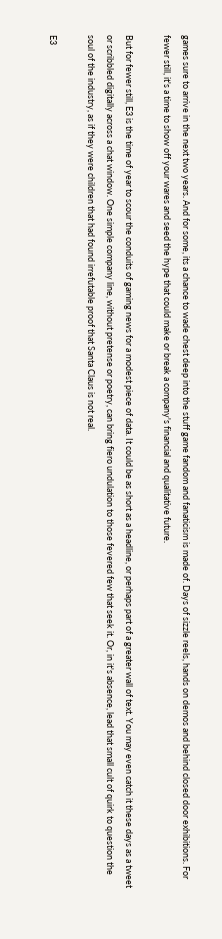games sure to arrive in the next two years. And for some, its a chance to wade chest deep into the stuff game fandom and fanaticism is made of. Days of sizzle reels, hands on demos and behind closed door exhibitions. For fewer still, it's a time to show off your wares and seed the hype that could make or break a company's financial and qualitative future.

But for fewer still, E3 is the time of year to scour the conduits of gaming news for a modest piece of data. It could be as short as a headline, or perhaps part of a greater wall of text. You may even catch it these days as a tweet or scribbled digitally across a chat window. One simple company line, without pretense or poetry, can bring fiero undulation to those fevered few that seek it. Or, in it's absence, lead that small cult of quirk to question the soul of the industry, as if they were children that had found irrefutable proof that Santa Claus is not real.

E3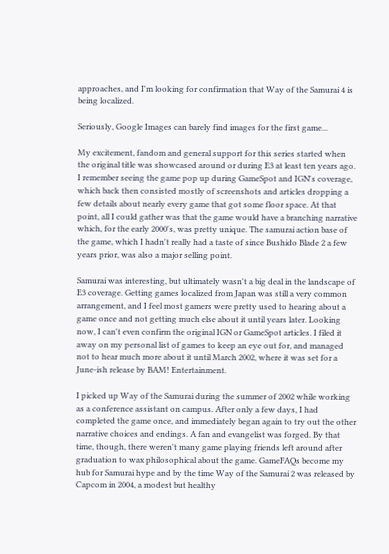approaches, and I'm looking for confirmation that Way of the Samurai 4 is being localized.

Seriously, Google Images can barely find images for the first game...

My excitement, fandom and general support for this series started when the original title was showcased around or during E3 at least ten years ago. I remember seeing the game pop up during GameSpot and IGN's coverage, which back then consisted mostly of screenshots and articles dropping a few details about nearly every game that got some floor space. At that point, all I could gather was that the game would have a branching narrative which, for the early 2000's, was pretty unique. The samurai action base of the game, which I hadn't really had a taste of since Bushido Blade 2 a few years prior, was also a major selling point.

Samurai was interesting, but ultimately wasn't a big deal in the landscape of E3 coverage. Getting games localized from Japan was still a very common arrangement, and I feel most gamers were pretty used to hearing about a game once and not getting much else about it until years later. Looking now, I can't even confirm the original IGN or GameSpot articles. I filed it away on my personal list of games to keep an eye out for, and managed not to hear much more about it until March 2002, where it was set for a June-ish release by BAM! Entertainment.

I picked up Way of the Samurai during the summer of 2002 while working as a conference assistant on campus. After only a few days, I had completed the game once, and immediately began again to try out the other narrative choices and endings. A fan and evangelist was forged. By that time, though, there weren't many game playing friends left around after graduation to wax philosophical about the game. GameFAQs become my hub for Samurai hype and by the time Way of the Samurai 2 was released by Capcom in 2004, a modest but healthy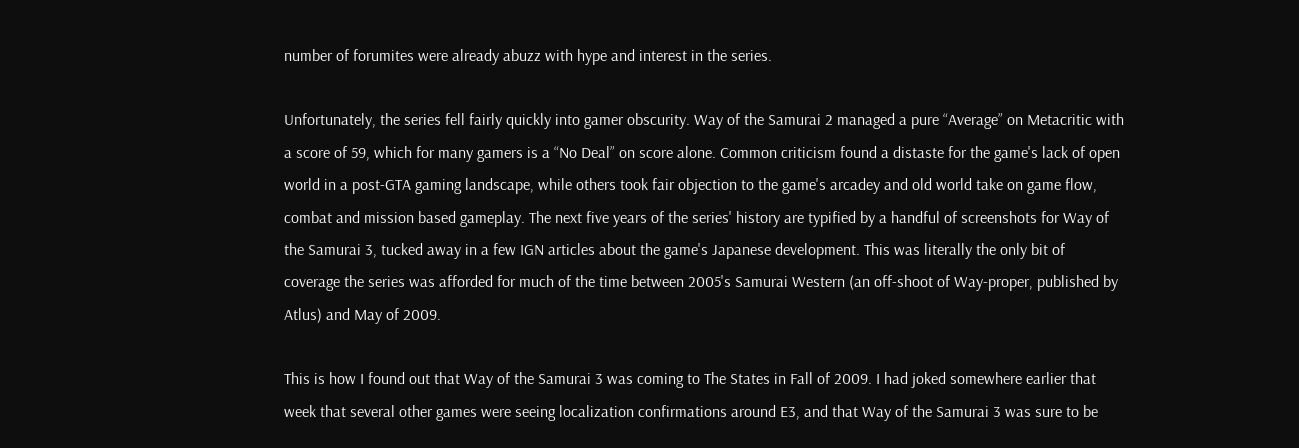number of forumites were already abuzz with hype and interest in the series.

Unfortunately, the series fell fairly quickly into gamer obscurity. Way of the Samurai 2 managed a pure “Average” on Metacritic with a score of 59, which for many gamers is a “No Deal” on score alone. Common criticism found a distaste for the game's lack of open world in a post-GTA gaming landscape, while others took fair objection to the game's arcadey and old world take on game flow, combat and mission based gameplay. The next five years of the series' history are typified by a handful of screenshots for Way of the Samurai 3, tucked away in a few IGN articles about the game's Japanese development. This was literally the only bit of coverage the series was afforded for much of the time between 2005's Samurai Western (an off-shoot of Way-proper, published by Atlus) and May of 2009.

This is how I found out that Way of the Samurai 3 was coming to The States in Fall of 2009. I had joked somewhere earlier that week that several other games were seeing localization confirmations around E3, and that Way of the Samurai 3 was sure to be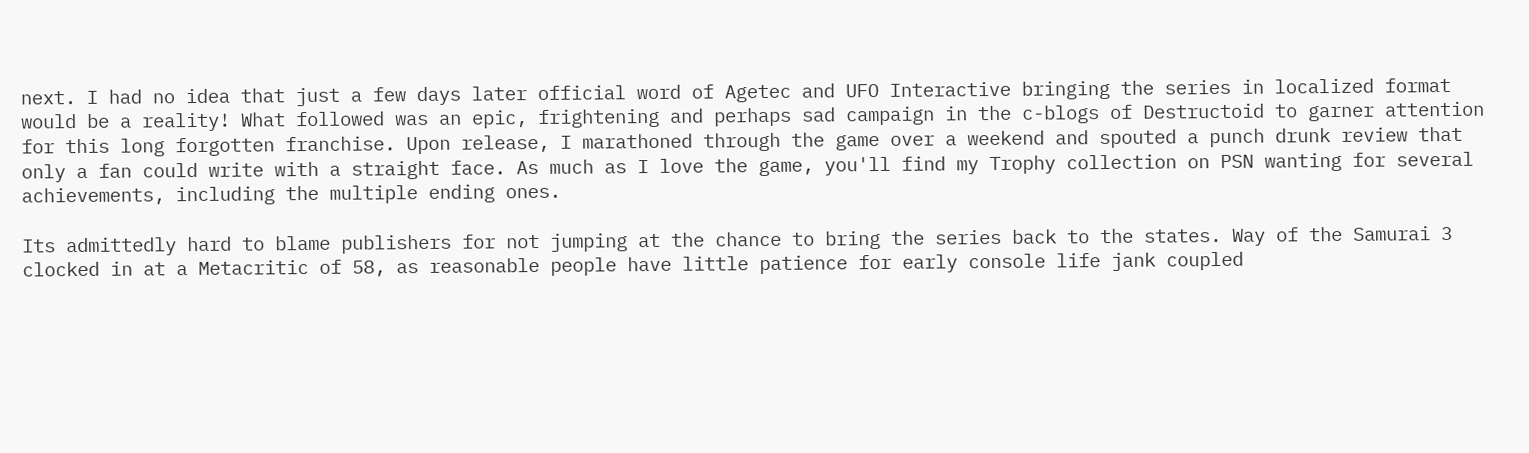next. I had no idea that just a few days later official word of Agetec and UFO Interactive bringing the series in localized format would be a reality! What followed was an epic, frightening and perhaps sad campaign in the c-blogs of Destructoid to garner attention for this long forgotten franchise. Upon release, I marathoned through the game over a weekend and spouted a punch drunk review that only a fan could write with a straight face. As much as I love the game, you'll find my Trophy collection on PSN wanting for several achievements, including the multiple ending ones.

Its admittedly hard to blame publishers for not jumping at the chance to bring the series back to the states. Way of the Samurai 3 clocked in at a Metacritic of 58, as reasonable people have little patience for early console life jank coupled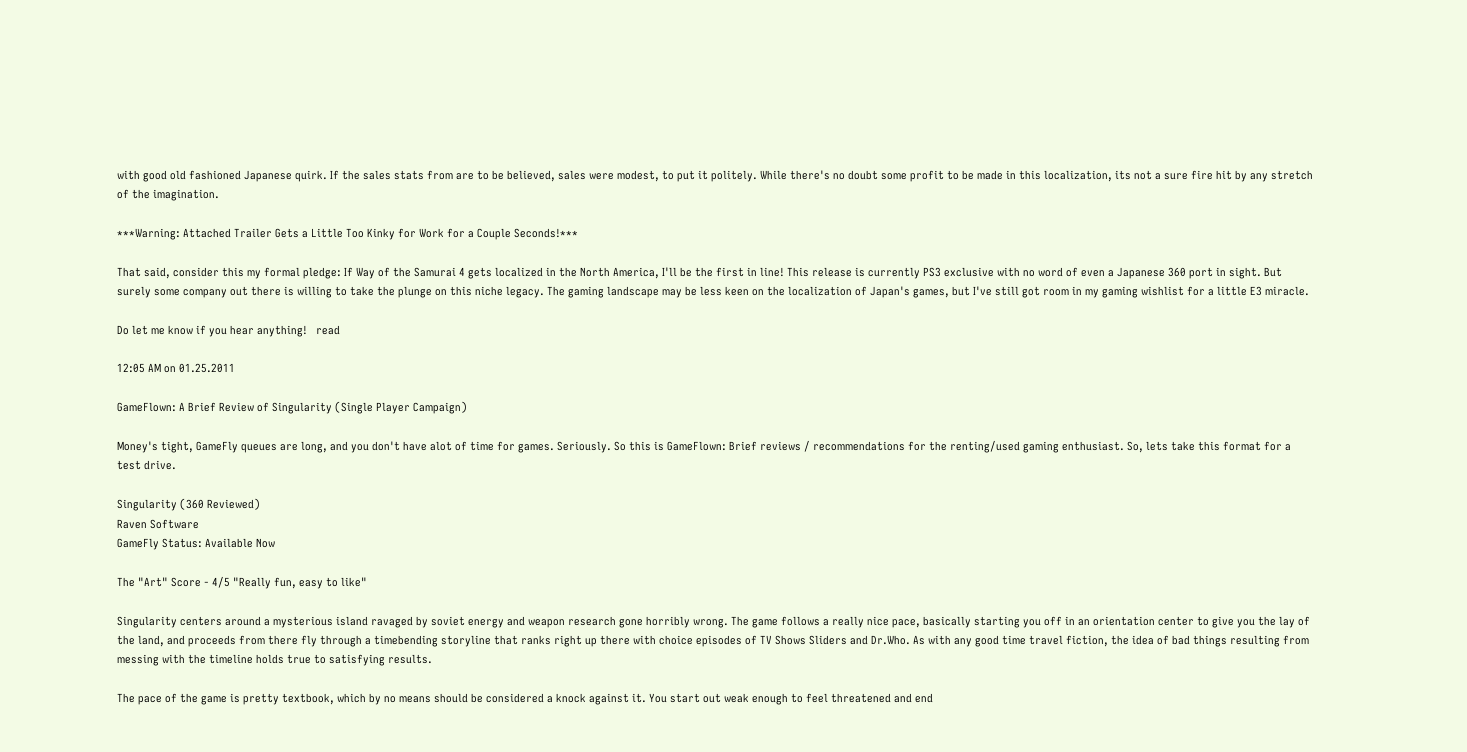with good old fashioned Japanese quirk. If the sales stats from are to be believed, sales were modest, to put it politely. While there's no doubt some profit to be made in this localization, its not a sure fire hit by any stretch of the imagination.

***Warning: Attached Trailer Gets a Little Too Kinky for Work for a Couple Seconds!***

That said, consider this my formal pledge: If Way of the Samurai 4 gets localized in the North America, I'll be the first in line! This release is currently PS3 exclusive with no word of even a Japanese 360 port in sight. But surely some company out there is willing to take the plunge on this niche legacy. The gaming landscape may be less keen on the localization of Japan's games, but I've still got room in my gaming wishlist for a little E3 miracle.

Do let me know if you hear anything!   read

12:05 AM on 01.25.2011

GameFlown: A Brief Review of Singularity (Single Player Campaign)

Money's tight, GameFly queues are long, and you don't have alot of time for games. Seriously. So this is GameFlown: Brief reviews / recommendations for the renting/used gaming enthusiast. So, lets take this format for a test drive.

Singularity (360 Reviewed)
Raven Software
GameFly Status: Available Now

The "Art" Score - 4/5 "Really fun, easy to like"

Singularity centers around a mysterious island ravaged by soviet energy and weapon research gone horribly wrong. The game follows a really nice pace, basically starting you off in an orientation center to give you the lay of the land, and proceeds from there fly through a timebending storyline that ranks right up there with choice episodes of TV Shows Sliders and Dr.Who. As with any good time travel fiction, the idea of bad things resulting from messing with the timeline holds true to satisfying results.

The pace of the game is pretty textbook, which by no means should be considered a knock against it. You start out weak enough to feel threatened and end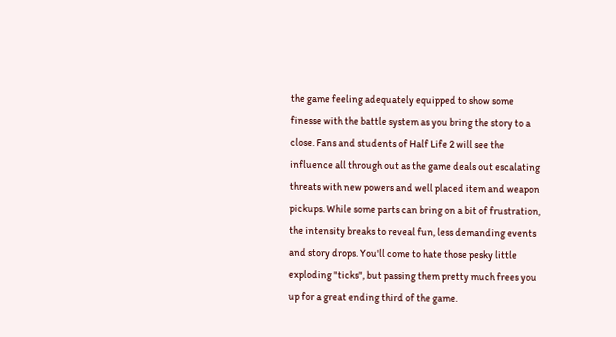the game feeling adequately equipped to show some finesse with the battle system as you bring the story to a close. Fans and students of Half Life 2 will see the influence all through out as the game deals out escalating threats with new powers and well placed item and weapon pickups. While some parts can bring on a bit of frustration, the intensity breaks to reveal fun, less demanding events and story drops. You'll come to hate those pesky little exploding "ticks", but passing them pretty much frees you up for a great ending third of the game.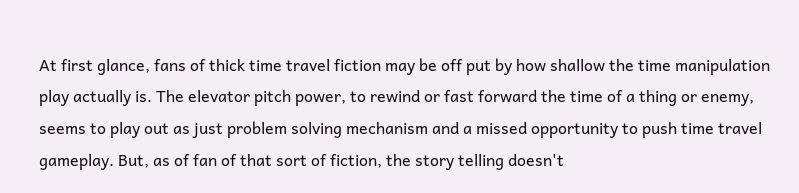At first glance, fans of thick time travel fiction may be off put by how shallow the time manipulation play actually is. The elevator pitch power, to rewind or fast forward the time of a thing or enemy, seems to play out as just problem solving mechanism and a missed opportunity to push time travel gameplay. But, as of fan of that sort of fiction, the story telling doesn't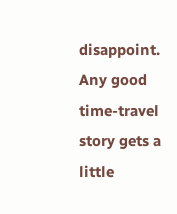disappoint. Any good time-travel story gets a little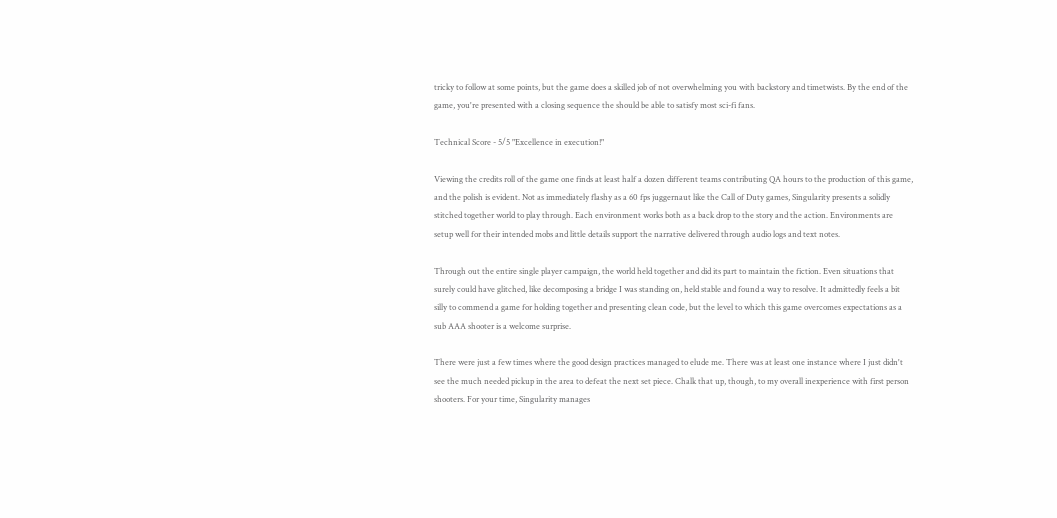tricky to follow at some points, but the game does a skilled job of not overwhelming you with backstory and timetwists. By the end of the game, you're presented with a closing sequence the should be able to satisfy most sci-fi fans.

Technical Score - 5/5 "Excellence in execution!"

Viewing the credits roll of the game one finds at least half a dozen different teams contributing QA hours to the production of this game, and the polish is evident. Not as immediately flashy as a 60 fps juggernaut like the Call of Duty games, Singularity presents a solidly stitched together world to play through. Each environment works both as a back drop to the story and the action. Environments are setup well for their intended mobs and little details support the narrative delivered through audio logs and text notes.

Through out the entire single player campaign, the world held together and did its part to maintain the fiction. Even situations that surely could have glitched, like decomposing a bridge I was standing on, held stable and found a way to resolve. It admittedly feels a bit silly to commend a game for holding together and presenting clean code, but the level to which this game overcomes expectations as a sub AAA shooter is a welcome surprise.

There were just a few times where the good design practices managed to elude me. There was at least one instance where I just didn't see the much needed pickup in the area to defeat the next set piece. Chalk that up, though, to my overall inexperience with first person shooters. For your time, Singularity manages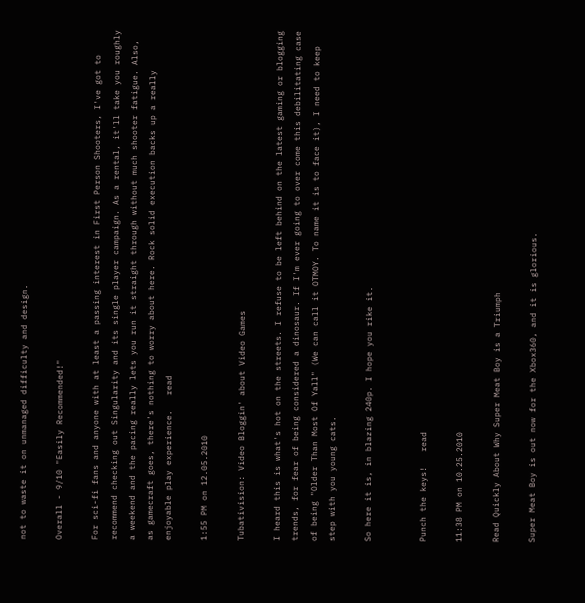not to waste it on unmanaged difficulty and design.

Overall - 9/10 "Easily Recommended!"

For sci-fi fans and anyone with at least a passing interest in First Person Shooters, I've got to recommend checking out Singularity and its single player campaign. As a rental, it'll take you roughly a weekend and the pacing really lets you run it straight through without much shooter fatigue. Also, as gamecraft goes, there's nothing to worry about here. Rock solid execution backs up a really enjoyable play experience.   read

1:55 PM on 12.05.2010

Tubativision: Video Bloggin' about Video Games

I heard this is what's hot on the streets. I refuse to be left behind on the latest gaming or blogging trends, for fear of being considered a dinosaur. If I'm ever going to over come this debilitating case of being "Older Than Most Of Yall" (We can call it OTMOY. To name it is to face it), I need to keep step with you young cats.

So here it is, in blazing 240p. I hope you rike it.


Punch the keys!   read

11:38 PM on 10.25.2010

Read Quickly About Why Super Meat Boy is a Triumph

Super Meat Boy is out now for the Xbox360, and it is glorious.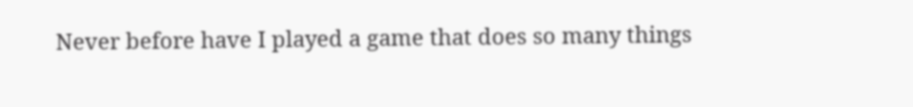Never before have I played a game that does so many things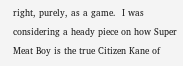right, purely, as a game.  I was considering a heady piece on how Super Meat Boy is the true Citizen Kane of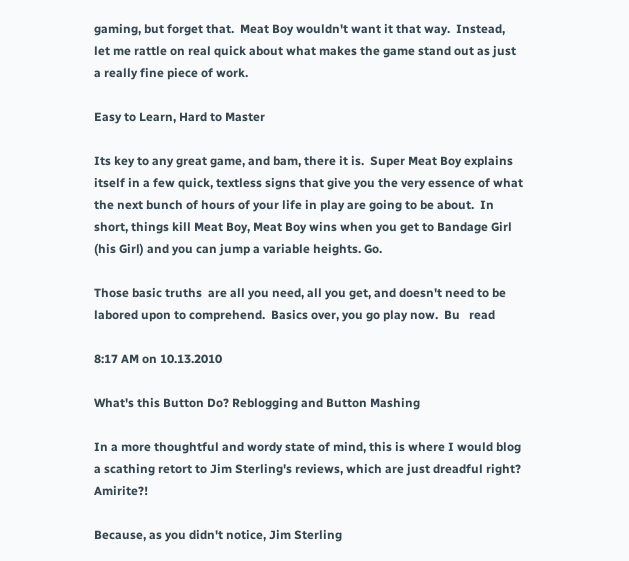gaming, but forget that.  Meat Boy wouldn't want it that way.  Instead, let me rattle on real quick about what makes the game stand out as just a really fine piece of work.

Easy to Learn, Hard to Master

Its key to any great game, and bam, there it is.  Super Meat Boy explains itself in a few quick, textless signs that give you the very essence of what the next bunch of hours of your life in play are going to be about.  In short, things kill Meat Boy, Meat Boy wins when you get to Bandage Girl (his Girl) and you can jump a variable heights. Go.

Those basic truths  are all you need, all you get, and doesn't need to be labored upon to comprehend.  Basics over, you go play now.  Bu   read

8:17 AM on 10.13.2010

What's this Button Do? Reblogging and Button Mashing

In a more thoughtful and wordy state of mind, this is where I would blog a scathing retort to Jim Sterling's reviews, which are just dreadful right?  Amirite?!

Because, as you didn't notice, Jim Sterling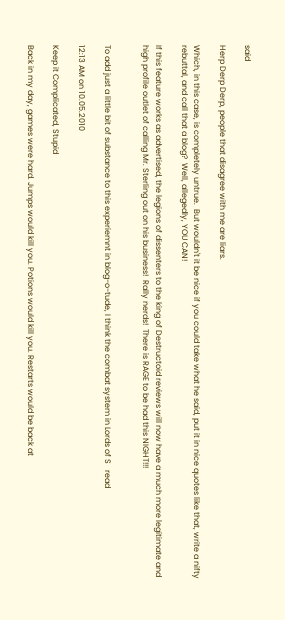said

Herp Derp Derp, people that disagree with me are liars.

Which, in this case, is completely untrue.  But wouldn't it be nice if you could take what he said, put it in nice quotes like that, write a nifty rebuttal, and call that a blog?  Well, allegedly, YOU CAN!

If this feature works as advertised, the legions of dissenters to the king of Destructoid reviews will now have a much more legitimate and high profile outlet of calling Mr. Sterling out on his business!  Rally nerds!  There is RAGE to be had this NIGHT!!!


To add just a little bit of substance to this experiemnt in blog-o-tude, I think the combat system in Lords of S   read

12:13 AM on 10.05.2010

Keep it Complicated, Stupid

Back in my day, games were hard. Jumps would kill you. Potions would kill you. Restarts would be back at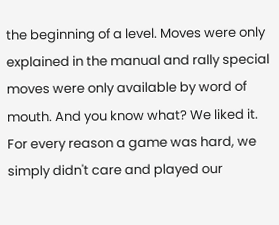the beginning of a level. Moves were only explained in the manual and rally special moves were only available by word of mouth. And you know what? We liked it. For every reason a game was hard, we simply didn't care and played our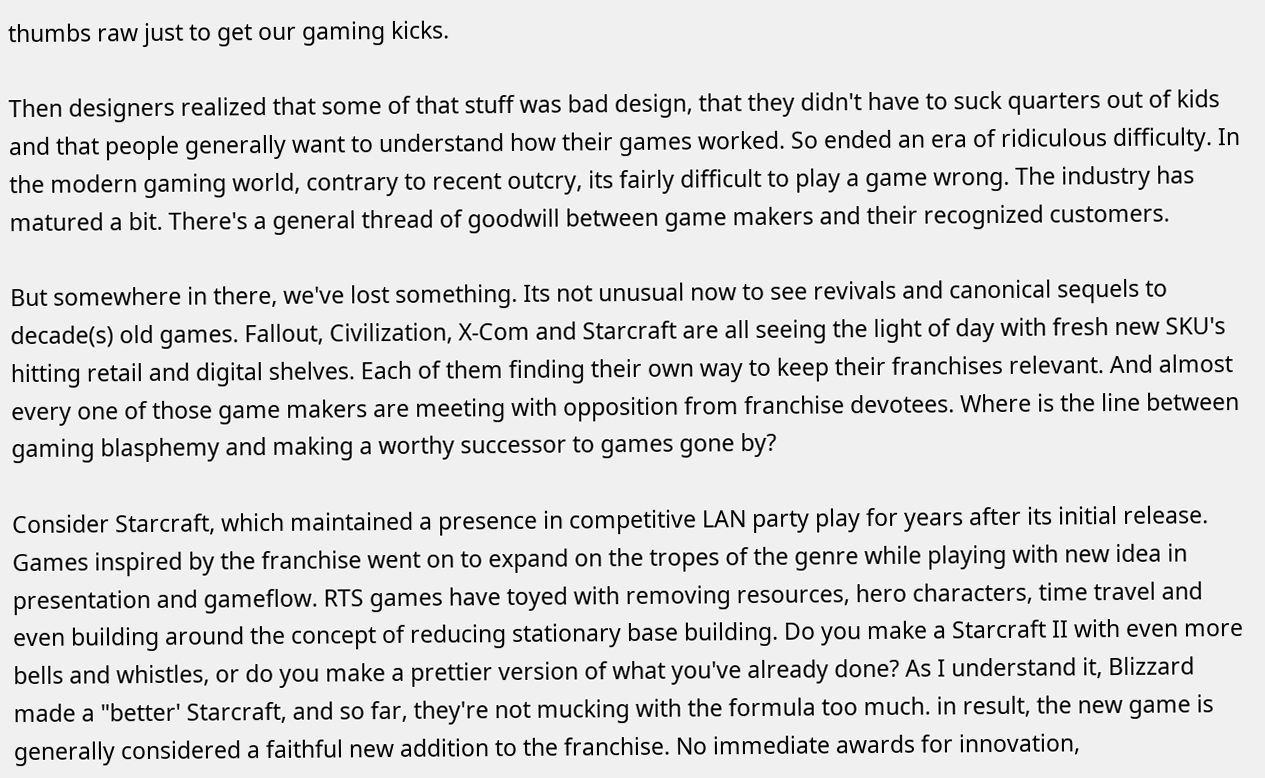thumbs raw just to get our gaming kicks.

Then designers realized that some of that stuff was bad design, that they didn't have to suck quarters out of kids and that people generally want to understand how their games worked. So ended an era of ridiculous difficulty. In the modern gaming world, contrary to recent outcry, its fairly difficult to play a game wrong. The industry has matured a bit. There's a general thread of goodwill between game makers and their recognized customers.

But somewhere in there, we've lost something. Its not unusual now to see revivals and canonical sequels to decade(s) old games. Fallout, Civilization, X-Com and Starcraft are all seeing the light of day with fresh new SKU's hitting retail and digital shelves. Each of them finding their own way to keep their franchises relevant. And almost every one of those game makers are meeting with opposition from franchise devotees. Where is the line between gaming blasphemy and making a worthy successor to games gone by?

Consider Starcraft, which maintained a presence in competitive LAN party play for years after its initial release. Games inspired by the franchise went on to expand on the tropes of the genre while playing with new idea in presentation and gameflow. RTS games have toyed with removing resources, hero characters, time travel and even building around the concept of reducing stationary base building. Do you make a Starcraft II with even more bells and whistles, or do you make a prettier version of what you've already done? As I understand it, Blizzard made a "better' Starcraft, and so far, they're not mucking with the formula too much. in result, the new game is generally considered a faithful new addition to the franchise. No immediate awards for innovation,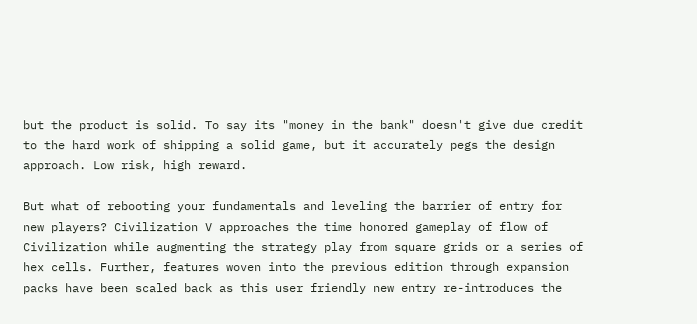but the product is solid. To say its "money in the bank" doesn't give due credit to the hard work of shipping a solid game, but it accurately pegs the design approach. Low risk, high reward.

But what of rebooting your fundamentals and leveling the barrier of entry for new players? Civilization V approaches the time honored gameplay of flow of Civilization while augmenting the strategy play from square grids or a series of hex cells. Further, features woven into the previous edition through expansion packs have been scaled back as this user friendly new entry re-introduces the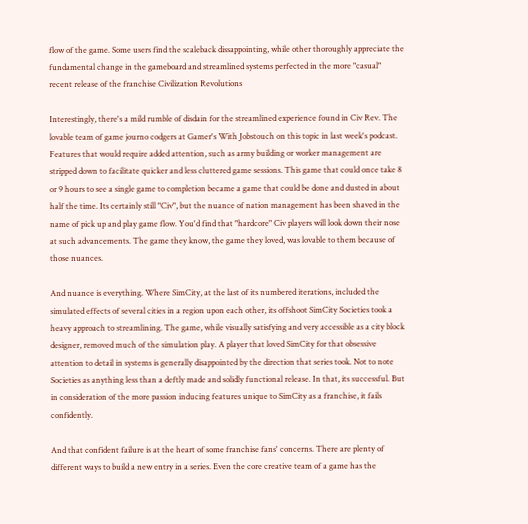flow of the game. Some users find the scaleback dissappointing, while other thoroughly appreciate the fundamental change in the gameboard and streamlined systems perfected in the more "casual" recent release of the franchise Civilization Revolutions

Interestingly, there's a mild rumble of disdain for the streamlined experience found in Civ Rev. The lovable team of game journo codgers at Gamer's With Jobstouch on this topic in last week's podcast. Features that would require added attention, such as army building or worker management are stripped down to facilitate quicker and less cluttered game sessions. This game that could once take 8 or 9 hours to see a single game to completion became a game that could be done and dusted in about half the time. Its certainly still "Civ", but the nuance of nation management has been shaved in the name of pick up and play game flow. You'd find that "hardcore" Civ players will look down their nose at such advancements. The game they know, the game they loved, was lovable to them because of those nuances.

And nuance is everything. Where SimCity, at the last of its numbered iterations, included the simulated effects of several cities in a region upon each other, its offshoot SimCity Societies took a heavy approach to streamlining. The game, while visually satisfying and very accessible as a city block designer, removed much of the simulation play. A player that loved SimCity for that obsessive attention to detail in systems is generally disappointed by the direction that series took. Not to note Societies as anything less than a deftly made and solidly functional release. In that, its successful. But in consideration of the more passion inducing features unique to SimCity as a franchise, it fails confidently.

And that confident failure is at the heart of some franchise fans' concerns. There are plenty of different ways to build a new entry in a series. Even the core creative team of a game has the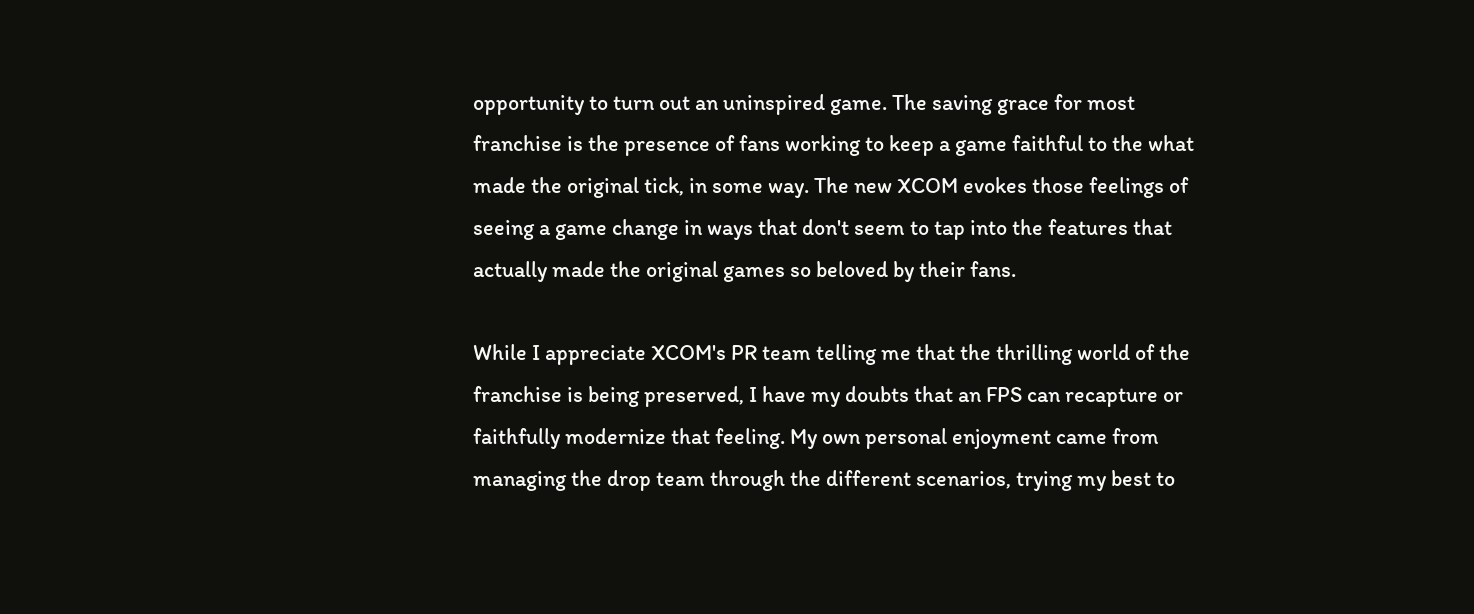opportunity to turn out an uninspired game. The saving grace for most franchise is the presence of fans working to keep a game faithful to the what made the original tick, in some way. The new XCOM evokes those feelings of seeing a game change in ways that don't seem to tap into the features that actually made the original games so beloved by their fans.

While I appreciate XCOM's PR team telling me that the thrilling world of the franchise is being preserved, I have my doubts that an FPS can recapture or faithfully modernize that feeling. My own personal enjoyment came from managing the drop team through the different scenarios, trying my best to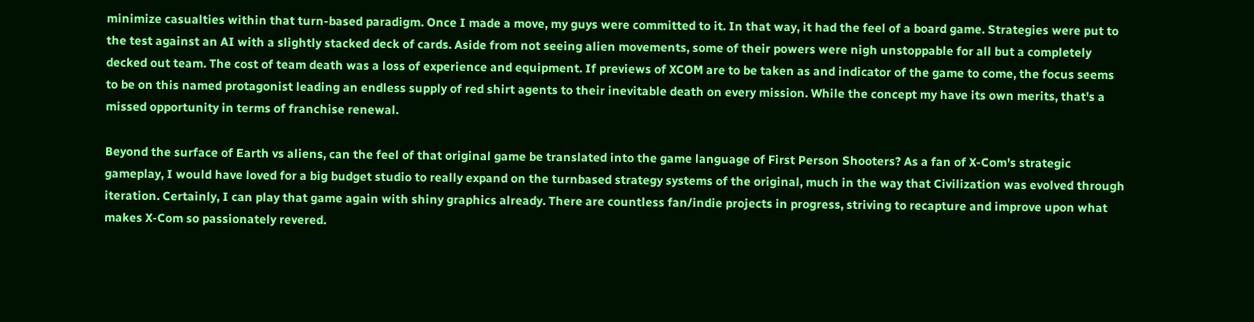minimize casualties within that turn-based paradigm. Once I made a move, my guys were committed to it. In that way, it had the feel of a board game. Strategies were put to the test against an AI with a slightly stacked deck of cards. Aside from not seeing alien movements, some of their powers were nigh unstoppable for all but a completely decked out team. The cost of team death was a loss of experience and equipment. If previews of XCOM are to be taken as and indicator of the game to come, the focus seems to be on this named protagonist leading an endless supply of red shirt agents to their inevitable death on every mission. While the concept my have its own merits, that's a missed opportunity in terms of franchise renewal.

Beyond the surface of Earth vs aliens, can the feel of that original game be translated into the game language of First Person Shooters? As a fan of X-Com's strategic gameplay, I would have loved for a big budget studio to really expand on the turnbased strategy systems of the original, much in the way that Civilization was evolved through iteration. Certainly, I can play that game again with shiny graphics already. There are countless fan/indie projects in progress, striving to recapture and improve upon what makes X-Com so passionately revered.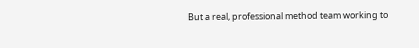But a real, professional method team working to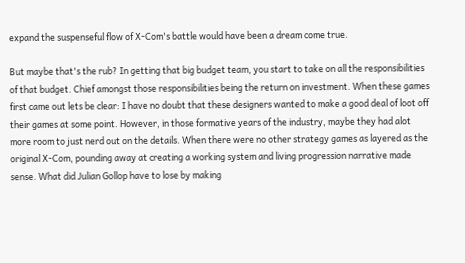expand the suspenseful flow of X-Com's battle would have been a dream come true.

But maybe that's the rub? In getting that big budget team, you start to take on all the responsibilities of that budget. Chief amongst those responsibilities being the return on investment. When these games first came out lets be clear: I have no doubt that these designers wanted to make a good deal of loot off their games at some point. However, in those formative years of the industry, maybe they had alot more room to just nerd out on the details. When there were no other strategy games as layered as the original X-Com, pounding away at creating a working system and living progression narrative made sense. What did Julian Gollop have to lose by making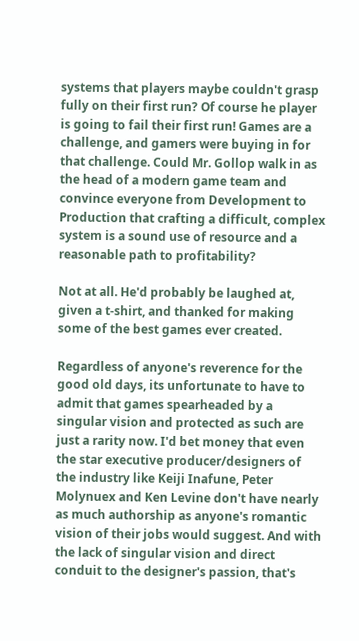systems that players maybe couldn't grasp fully on their first run? Of course he player is going to fail their first run! Games are a challenge, and gamers were buying in for that challenge. Could Mr. Gollop walk in as the head of a modern game team and convince everyone from Development to Production that crafting a difficult, complex system is a sound use of resource and a reasonable path to profitability?

Not at all. He'd probably be laughed at, given a t-shirt, and thanked for making some of the best games ever created.

Regardless of anyone's reverence for the good old days, its unfortunate to have to admit that games spearheaded by a singular vision and protected as such are just a rarity now. I'd bet money that even the star executive producer/designers of the industry like Keiji Inafune, Peter Molynuex and Ken Levine don't have nearly as much authorship as anyone's romantic vision of their jobs would suggest. And with the lack of singular vision and direct conduit to the designer's passion, that's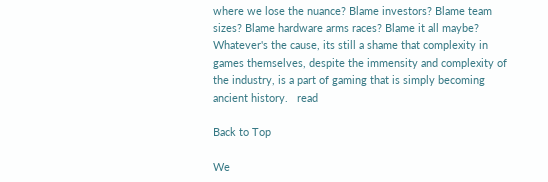where we lose the nuance? Blame investors? Blame team sizes? Blame hardware arms races? Blame it all maybe? Whatever's the cause, its still a shame that complexity in games themselves, despite the immensity and complexity of the industry, is a part of gaming that is simply becoming ancient history.   read

Back to Top

We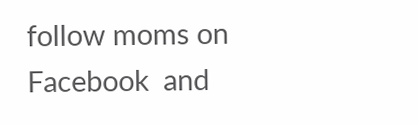follow moms on   Facebook  and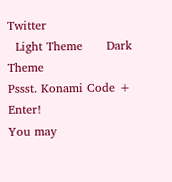Twitter
  Light Theme      Dark Theme
Pssst. Konami Code + Enter!
You may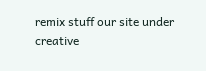remix stuff our site under creative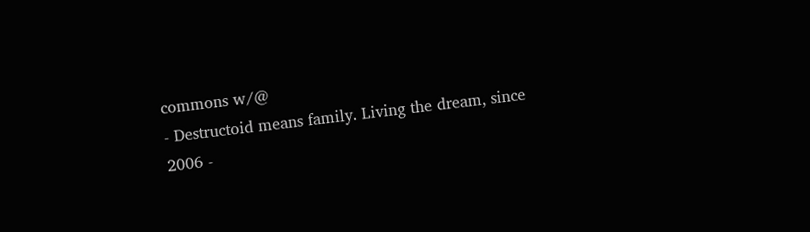commons w/@
- Destructoid means family. Living the dream, since 2006 -